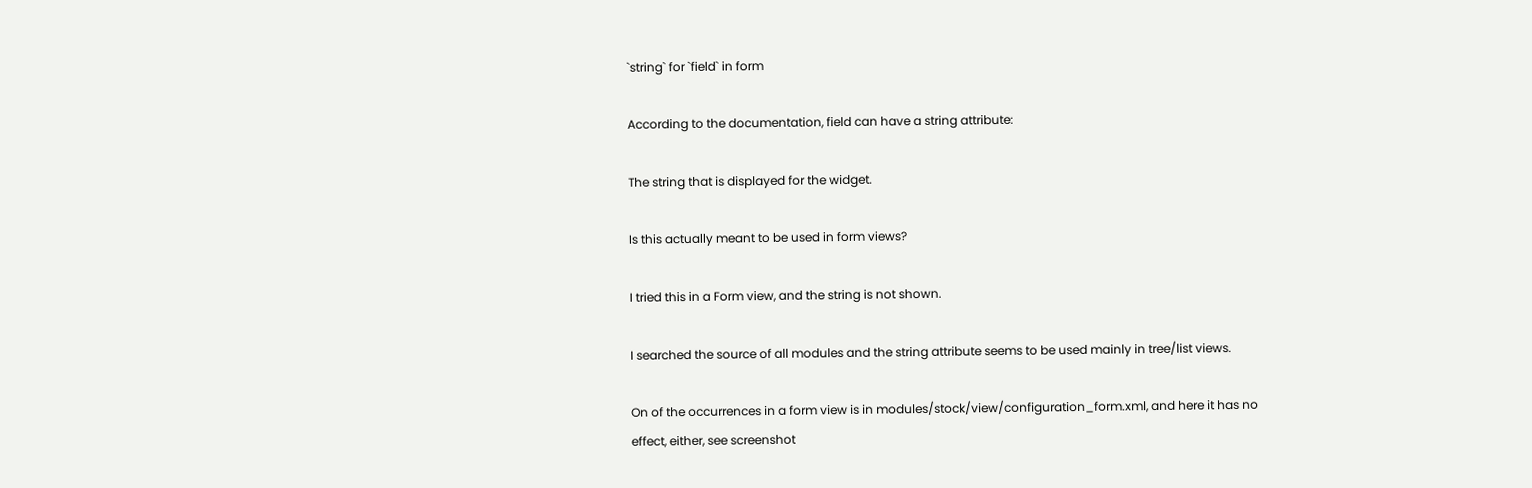`string` for `field` in form

According to the documentation, field can have a string attribute:

The string that is displayed for the widget.

Is this actually meant to be used in form views?

I tried this in a Form view, and the string is not shown.

I searched the source of all modules and the string attribute seems to be used mainly in tree/list views.

On of the occurrences in a form view is in modules/stock/view/configuration_form.xml, and here it has no effect, either, see screenshot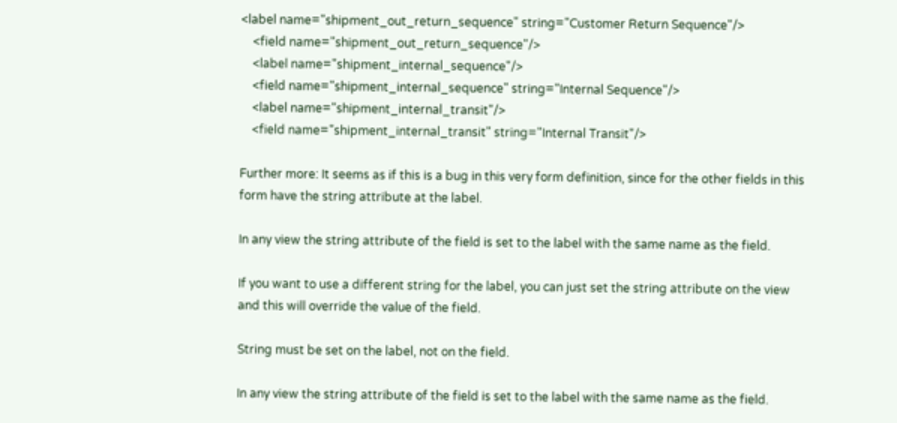<label name="shipment_out_return_sequence" string="Customer Return Sequence"/>
    <field name="shipment_out_return_sequence"/>
    <label name="shipment_internal_sequence"/>
    <field name="shipment_internal_sequence" string="Internal Sequence"/>
    <label name="shipment_internal_transit"/>
    <field name="shipment_internal_transit" string="Internal Transit"/>

Further more: It seems as if this is a bug in this very form definition, since for the other fields in this form have the string attribute at the label.

In any view the string attribute of the field is set to the label with the same name as the field.

If you want to use a different string for the label, you can just set the string attribute on the view and this will override the value of the field.

String must be set on the label, not on the field.

In any view the string attribute of the field is set to the label with the same name as the field.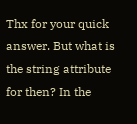Thx for your quick answer. But what is the string attribute for then? In the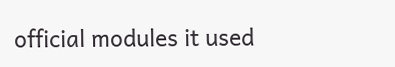official modules it used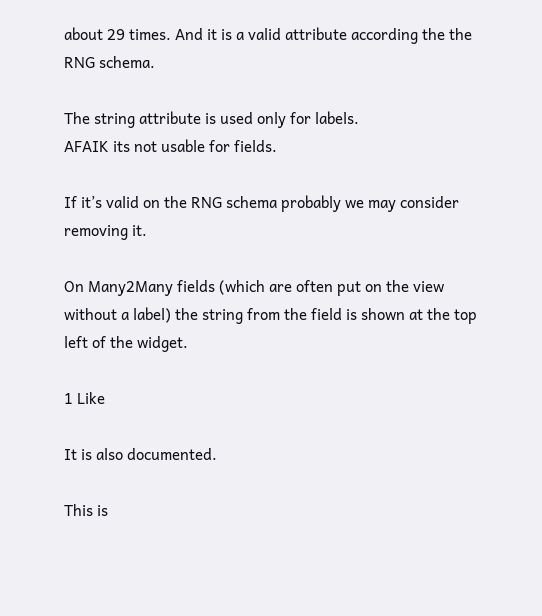about 29 times. And it is a valid attribute according the the RNG schema.

The string attribute is used only for labels.
AFAIK its not usable for fields.

If it’s valid on the RNG schema probably we may consider removing it.

On Many2Many fields (which are often put on the view without a label) the string from the field is shown at the top left of the widget.

1 Like

It is also documented.

This is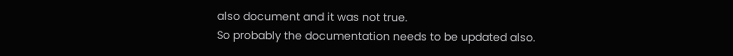also document and it was not true.
So probably the documentation needs to be updated also.